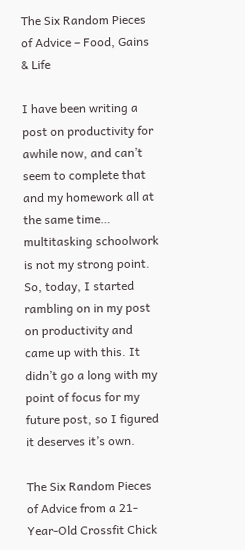The Six Random Pieces of Advice – Food, Gains & Life

I have been writing a post on productivity for awhile now, and can’t seem to complete that and my homework all at the same time… multitasking schoolwork is not my strong point. So, today, I started rambling on in my post on productivity and came up with this. It didn’t go a long with my point of focus for my future post, so I figured it deserves it’s own.

The Six Random Pieces of Advice from a 21-Year-Old Crossfit Chick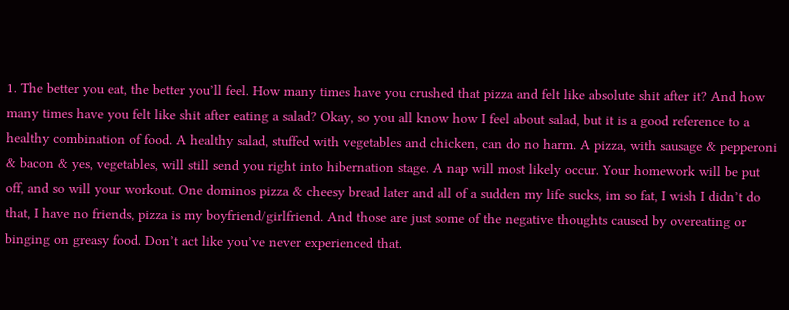1. The better you eat, the better you’ll feel. How many times have you crushed that pizza and felt like absolute shit after it? And how many times have you felt like shit after eating a salad? Okay, so you all know how I feel about salad, but it is a good reference to a healthy combination of food. A healthy salad, stuffed with vegetables and chicken, can do no harm. A pizza, with sausage & pepperoni & bacon & yes, vegetables, will still send you right into hibernation stage. A nap will most likely occur. Your homework will be put off, and so will your workout. One dominos pizza & cheesy bread later and all of a sudden my life sucks, im so fat, I wish I didn’t do that, I have no friends, pizza is my boyfriend/girlfriend. And those are just some of the negative thoughts caused by overeating or binging on greasy food. Don’t act like you’ve never experienced that.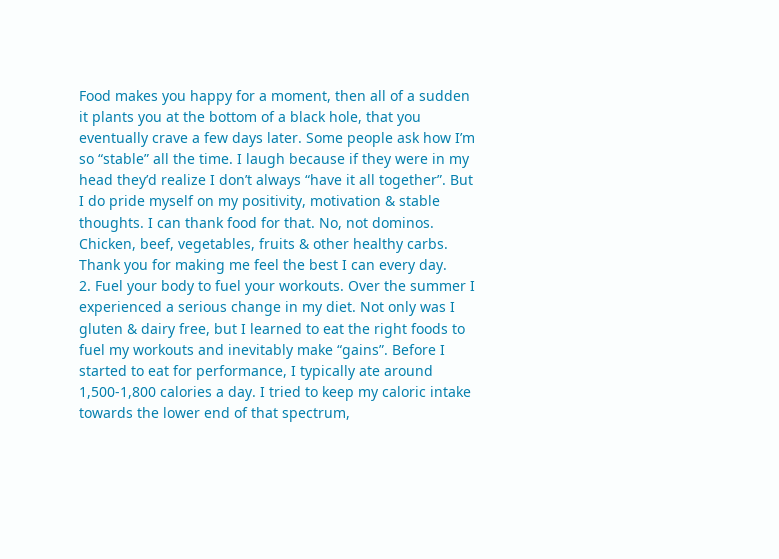Food makes you happy for a moment, then all of a sudden it plants you at the bottom of a black hole, that you eventually crave a few days later. Some people ask how I’m so “stable” all the time. I laugh because if they were in my head they’d realize I don’t always “have it all together”. But I do pride myself on my positivity, motivation & stable thoughts. I can thank food for that. No, not dominos. Chicken, beef, vegetables, fruits & other healthy carbs. Thank you for making me feel the best I can every day.
2. Fuel your body to fuel your workouts. Over the summer I experienced a serious change in my diet. Not only was I gluten & dairy free, but I learned to eat the right foods to fuel my workouts and inevitably make “gains”. Before I started to eat for performance, I typically ate around 1,500-1,800 calories a day. I tried to keep my caloric intake towards the lower end of that spectrum,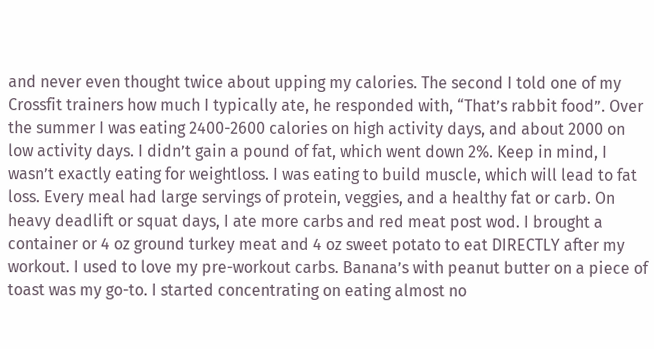and never even thought twice about upping my calories. The second I told one of my Crossfit trainers how much I typically ate, he responded with, “That’s rabbit food”. Over the summer I was eating 2400-2600 calories on high activity days, and about 2000 on low activity days. I didn’t gain a pound of fat, which went down 2%. Keep in mind, I wasn’t exactly eating for weightloss. I was eating to build muscle, which will lead to fat loss. Every meal had large servings of protein, veggies, and a healthy fat or carb. On heavy deadlift or squat days, I ate more carbs and red meat post wod. I brought a container or 4 oz ground turkey meat and 4 oz sweet potato to eat DIRECTLY after my workout. I used to love my pre-workout carbs. Banana’s with peanut butter on a piece of toast was my go-to. I started concentrating on eating almost no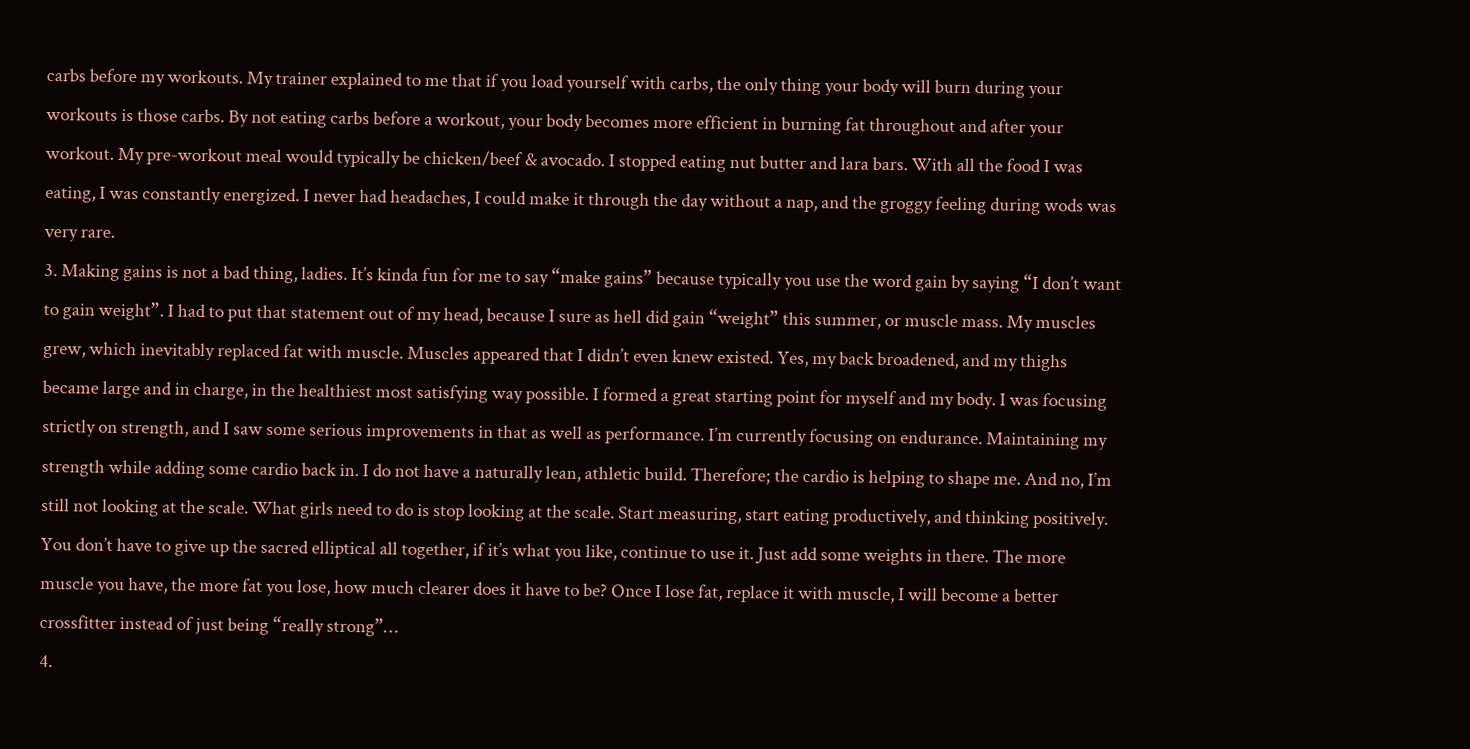carbs before my workouts. My trainer explained to me that if you load yourself with carbs, the only thing your body will burn during your workouts is those carbs. By not eating carbs before a workout, your body becomes more efficient in burning fat throughout and after your workout. My pre-workout meal would typically be chicken/beef & avocado. I stopped eating nut butter and lara bars. With all the food I was eating, I was constantly energized. I never had headaches, I could make it through the day without a nap, and the groggy feeling during wods was very rare.
3. Making gains is not a bad thing, ladies. It’s kinda fun for me to say “make gains” because typically you use the word gain by saying “I don’t want to gain weight”. I had to put that statement out of my head, because I sure as hell did gain “weight” this summer, or muscle mass. My muscles grew, which inevitably replaced fat with muscle. Muscles appeared that I didn’t even knew existed. Yes, my back broadened, and my thighs became large and in charge, in the healthiest most satisfying way possible. I formed a great starting point for myself and my body. I was focusing strictly on strength, and I saw some serious improvements in that as well as performance. I’m currently focusing on endurance. Maintaining my strength while adding some cardio back in. I do not have a naturally lean, athletic build. Therefore; the cardio is helping to shape me. And no, I’m still not looking at the scale. What girls need to do is stop looking at the scale. Start measuring, start eating productively, and thinking positively. You don’t have to give up the sacred elliptical all together, if it’s what you like, continue to use it. Just add some weights in there. The more muscle you have, the more fat you lose, how much clearer does it have to be? Once I lose fat, replace it with muscle, I will become a better crossfitter instead of just being “really strong”…
4.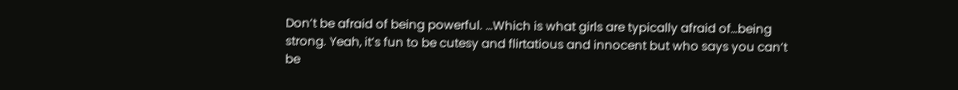Don’t be afraid of being powerful. …Which is what girls are typically afraid of…being strong. Yeah, it’s fun to be cutesy and flirtatious and innocent but who says you can’t be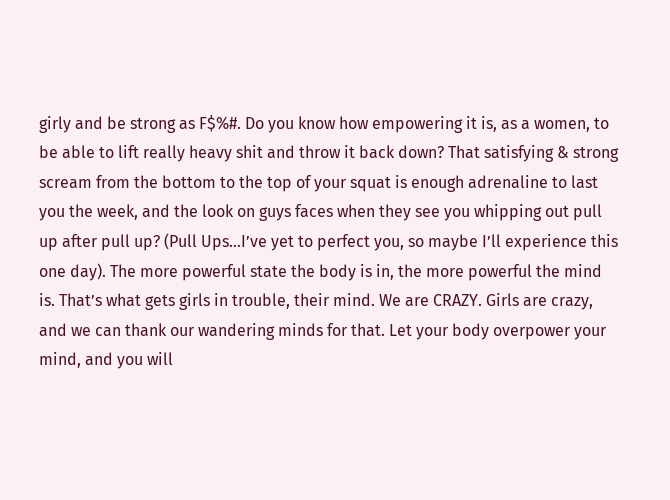girly and be strong as F$%#. Do you know how empowering it is, as a women, to be able to lift really heavy shit and throw it back down? That satisfying & strong scream from the bottom to the top of your squat is enough adrenaline to last you the week, and the look on guys faces when they see you whipping out pull up after pull up? (Pull Ups…I’ve yet to perfect you, so maybe I’ll experience this one day). The more powerful state the body is in, the more powerful the mind is. That’s what gets girls in trouble, their mind. We are CRAZY. Girls are crazy, and we can thank our wandering minds for that. Let your body overpower your mind, and you will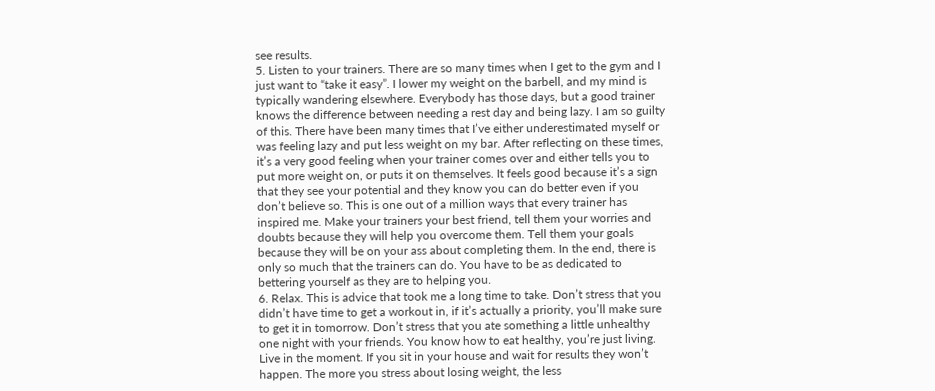see results.
5. Listen to your trainers. There are so many times when I get to the gym and I just want to “take it easy”. I lower my weight on the barbell, and my mind is typically wandering elsewhere. Everybody has those days, but a good trainer knows the difference between needing a rest day and being lazy. I am so guilty of this. There have been many times that I’ve either underestimated myself or was feeling lazy and put less weight on my bar. After reflecting on these times, it’s a very good feeling when your trainer comes over and either tells you to put more weight on, or puts it on themselves. It feels good because it’s a sign that they see your potential and they know you can do better even if you don’t believe so. This is one out of a million ways that every trainer has inspired me. Make your trainers your best friend, tell them your worries and doubts because they will help you overcome them. Tell them your goals because they will be on your ass about completing them. In the end, there is only so much that the trainers can do. You have to be as dedicated to bettering yourself as they are to helping you.
6. Relax. This is advice that took me a long time to take. Don’t stress that you didn’t have time to get a workout in, if it’s actually a priority, you’ll make sure to get it in tomorrow. Don’t stress that you ate something a little unhealthy one night with your friends. You know how to eat healthy, you’re just living. Live in the moment. If you sit in your house and wait for results they won’t happen. The more you stress about losing weight, the less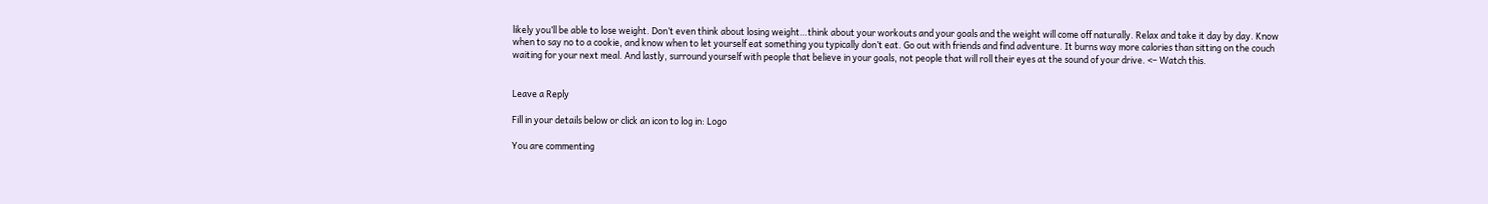likely you’ll be able to lose weight. Don’t even think about losing weight…think about your workouts and your goals and the weight will come off naturally. Relax and take it day by day. Know when to say no to a cookie, and know when to let yourself eat something you typically don’t eat. Go out with friends and find adventure. It burns way more calories than sitting on the couch waiting for your next meal. And lastly, surround yourself with people that believe in your goals, not people that will roll their eyes at the sound of your drive. <– Watch this.


Leave a Reply

Fill in your details below or click an icon to log in: Logo

You are commenting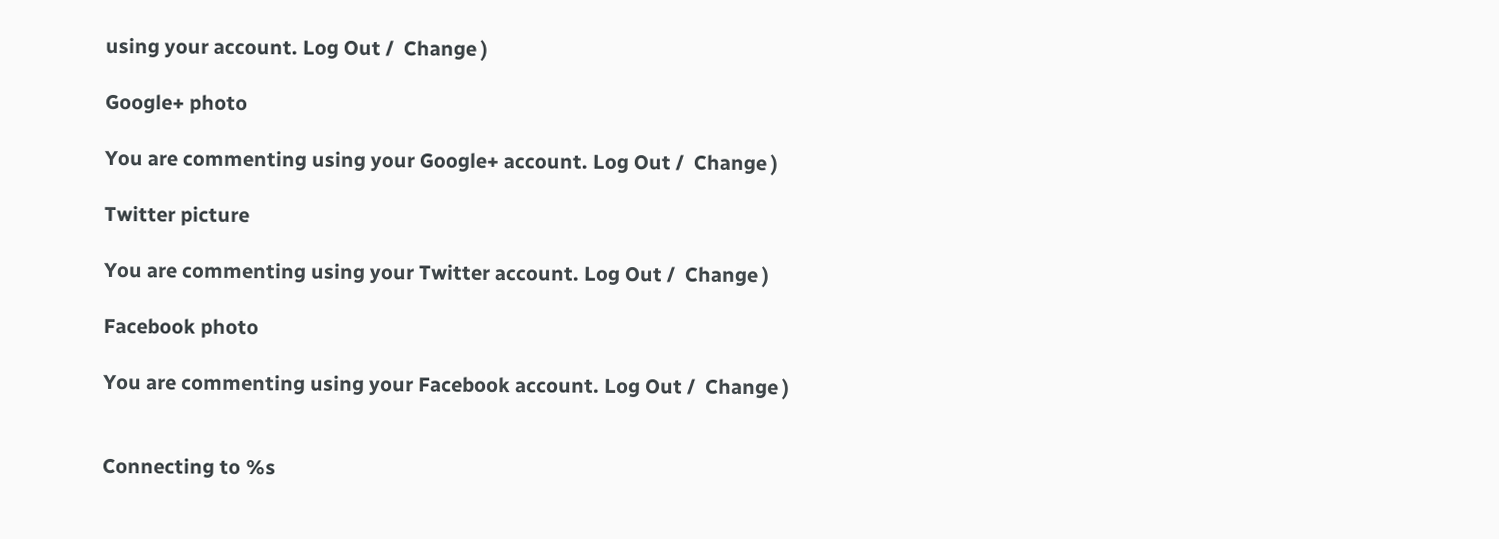using your account. Log Out /  Change )

Google+ photo

You are commenting using your Google+ account. Log Out /  Change )

Twitter picture

You are commenting using your Twitter account. Log Out /  Change )

Facebook photo

You are commenting using your Facebook account. Log Out /  Change )


Connecting to %s